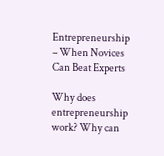Entrepreneurship – When Novices Can Beat Experts

Why does entrepreneurship work? Why can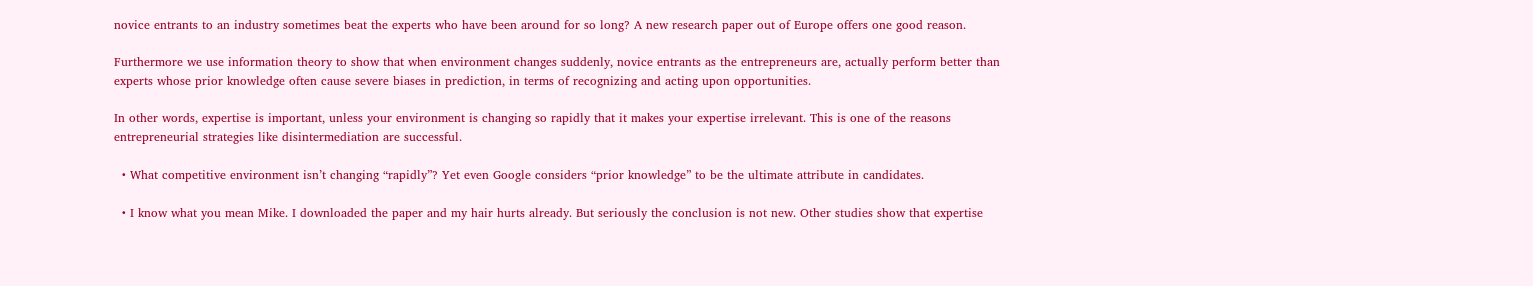novice entrants to an industry sometimes beat the experts who have been around for so long? A new research paper out of Europe offers one good reason.

Furthermore we use information theory to show that when environment changes suddenly, novice entrants as the entrepreneurs are, actually perform better than experts whose prior knowledge often cause severe biases in prediction, in terms of recognizing and acting upon opportunities.

In other words, expertise is important, unless your environment is changing so rapidly that it makes your expertise irrelevant. This is one of the reasons entrepreneurial strategies like disintermediation are successful.

  • What competitive environment isn’t changing “rapidly”? Yet even Google considers “prior knowledge” to be the ultimate attribute in candidates.

  • I know what you mean Mike. I downloaded the paper and my hair hurts already. But seriously the conclusion is not new. Other studies show that expertise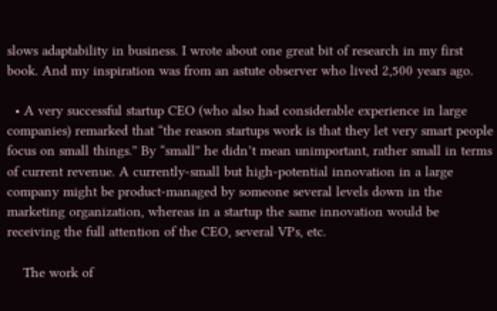slows adaptability in business. I wrote about one great bit of research in my first book. And my inspiration was from an astute observer who lived 2,500 years ago.

  • A very successful startup CEO (who also had considerable experience in large companies) remarked that “the reason startups work is that they let very smart people focus on small things.” By “small” he didn’t mean unimportant, rather small in terms of current revenue. A currently-small but high-potential innovation in a large company might be product-managed by someone several levels down in the marketing organization, whereas in a startup the same innovation would be receiving the full attention of the CEO, several VPs, etc.

    The work of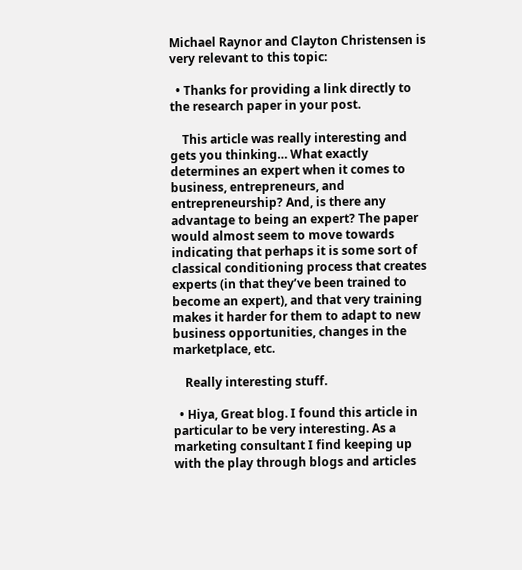Michael Raynor and Clayton Christensen is very relevant to this topic:

  • Thanks for providing a link directly to the research paper in your post.

    This article was really interesting and gets you thinking… What exactly determines an expert when it comes to business, entrepreneurs, and entrepreneurship? And, is there any advantage to being an expert? The paper would almost seem to move towards indicating that perhaps it is some sort of classical conditioning process that creates experts (in that they’ve been trained to become an expert), and that very training makes it harder for them to adapt to new business opportunities, changes in the marketplace, etc.

    Really interesting stuff.

  • Hiya, Great blog. I found this article in particular to be very interesting. As a marketing consultant I find keeping up with the play through blogs and articles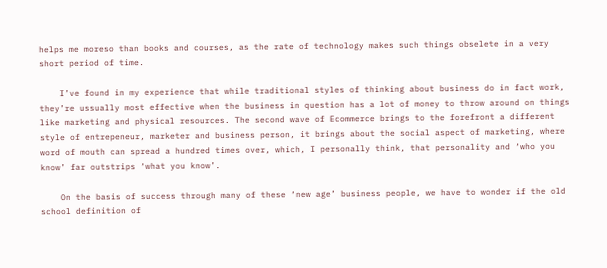helps me moreso than books and courses, as the rate of technology makes such things obselete in a very short period of time.

    I’ve found in my experience that while traditional styles of thinking about business do in fact work, they’re ussually most effective when the business in question has a lot of money to throw around on things like marketing and physical resources. The second wave of Ecommerce brings to the forefront a different style of entrepeneur, marketer and business person, it brings about the social aspect of marketing, where word of mouth can spread a hundred times over, which, I personally think, that personality and ‘who you know’ far outstrips ‘what you know’.

    On the basis of success through many of these ‘new age’ business people, we have to wonder if the old school definition of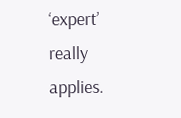‘expert’ really applies.